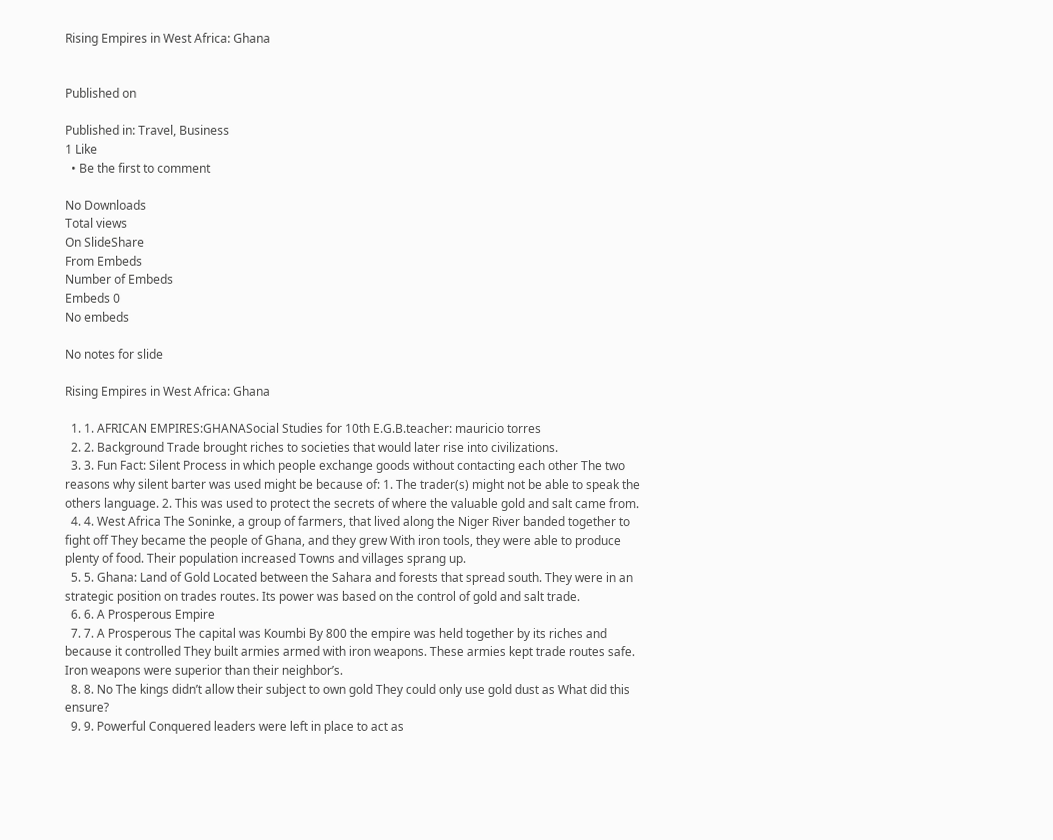Rising Empires in West Africa: Ghana


Published on

Published in: Travel, Business
1 Like
  • Be the first to comment

No Downloads
Total views
On SlideShare
From Embeds
Number of Embeds
Embeds 0
No embeds

No notes for slide

Rising Empires in West Africa: Ghana

  1. 1. AFRICAN EMPIRES:GHANASocial Studies for 10th E.G.B.teacher: mauricio torres
  2. 2. Background Trade brought riches to societies that would later rise into civilizations.
  3. 3. Fun Fact: Silent Process in which people exchange goods without contacting each other The two reasons why silent barter was used might be because of: 1. The trader(s) might not be able to speak the others language. 2. This was used to protect the secrets of where the valuable gold and salt came from.
  4. 4. West Africa The Soninke, a group of farmers, that lived along the Niger River banded together to fight off They became the people of Ghana, and they grew With iron tools, they were able to produce plenty of food. Their population increased Towns and villages sprang up.
  5. 5. Ghana: Land of Gold Located between the Sahara and forests that spread south. They were in an strategic position on trades routes. Its power was based on the control of gold and salt trade.
  6. 6. A Prosperous Empire
  7. 7. A Prosperous The capital was Koumbi By 800 the empire was held together by its riches and because it controlled They built armies armed with iron weapons. These armies kept trade routes safe. Iron weapons were superior than their neighbor’s.
  8. 8. No The kings didn’t allow their subject to own gold They could only use gold dust as What did this ensure?
  9. 9. Powerful Conquered leaders were left in place to act as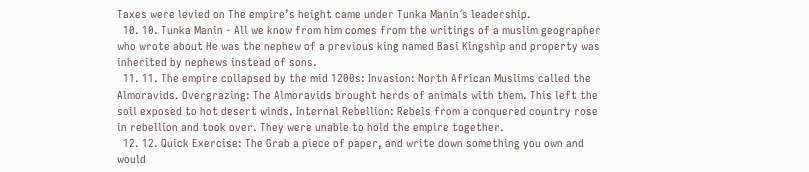Taxes were levied on The empire’s height came under Tunka Manin´s leadership.
  10. 10. Tunka Manin - All we know from him comes from the writings of a muslim geographer who wrote about He was the nephew of a previous king named Basi Kingship and property was inherited by nephews instead of sons.
  11. 11. The empire collapsed by the mid 1200s: Invasion: North African Muslims called the Almoravids. Overgrazing: The Almoravids brought herds of animals with them. This left the soil exposed to hot desert winds. Internal Rebellion: Rebels from a conquered country rose in rebellion and took over. They were unable to hold the empire together.
  12. 12. Quick Exercise: The Grab a piece of paper, and write down something you own and would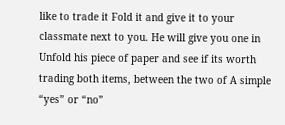like to trade it Fold it and give it to your classmate next to you. He will give you one in Unfold his piece of paper and see if its worth trading both items, between the two of A simple “yes” or “no”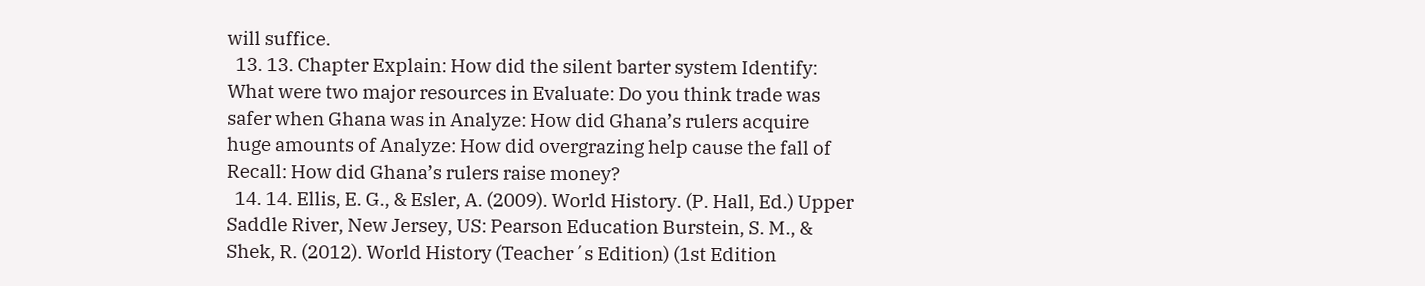will suffice.
  13. 13. Chapter Explain: How did the silent barter system Identify: What were two major resources in Evaluate: Do you think trade was safer when Ghana was in Analyze: How did Ghana’s rulers acquire huge amounts of Analyze: How did overgrazing help cause the fall of Recall: How did Ghana’s rulers raise money?
  14. 14. Ellis, E. G., & Esler, A. (2009). World History. (P. Hall, Ed.) Upper Saddle River, New Jersey, US: Pearson Education Burstein, S. M., & Shek, R. (2012). World History (Teacher´s Edition) (1st Edition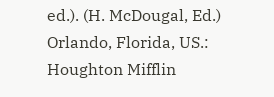ed.). (H. McDougal, Ed.) Orlando, Florida, US.: Houghton Mifflin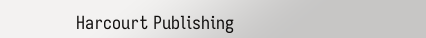Harcourt Publishing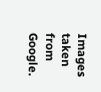Images taken from Google.